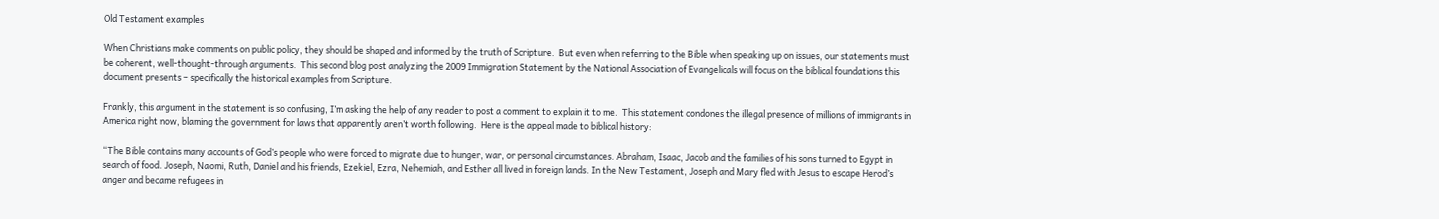Old Testament examples

When Christians make comments on public policy, they should be shaped and informed by the truth of Scripture.  But even when referring to the Bible when speaking up on issues, our statements must be coherent, well-thought-through arguments.  This second blog post analyzing the 2009 Immigration Statement by the National Association of Evangelicals will focus on the biblical foundations this document presents – specifically the historical examples from Scripture.

Frankly, this argument in the statement is so confusing, I’m asking the help of any reader to post a comment to explain it to me.  This statement condones the illegal presence of millions of immigrants in America right now, blaming the government for laws that apparently aren’t worth following.  Here is the appeal made to biblical history:

“The Bible contains many accounts of God’s people who were forced to migrate due to hunger, war, or personal circumstances. Abraham, Isaac, Jacob and the families of his sons turned to Egypt in search of food. Joseph, Naomi, Ruth, Daniel and his friends, Ezekiel, Ezra, Nehemiah, and Esther all lived in foreign lands. In the New Testament, Joseph and Mary fled with Jesus to escape Herod’s anger and became refugees in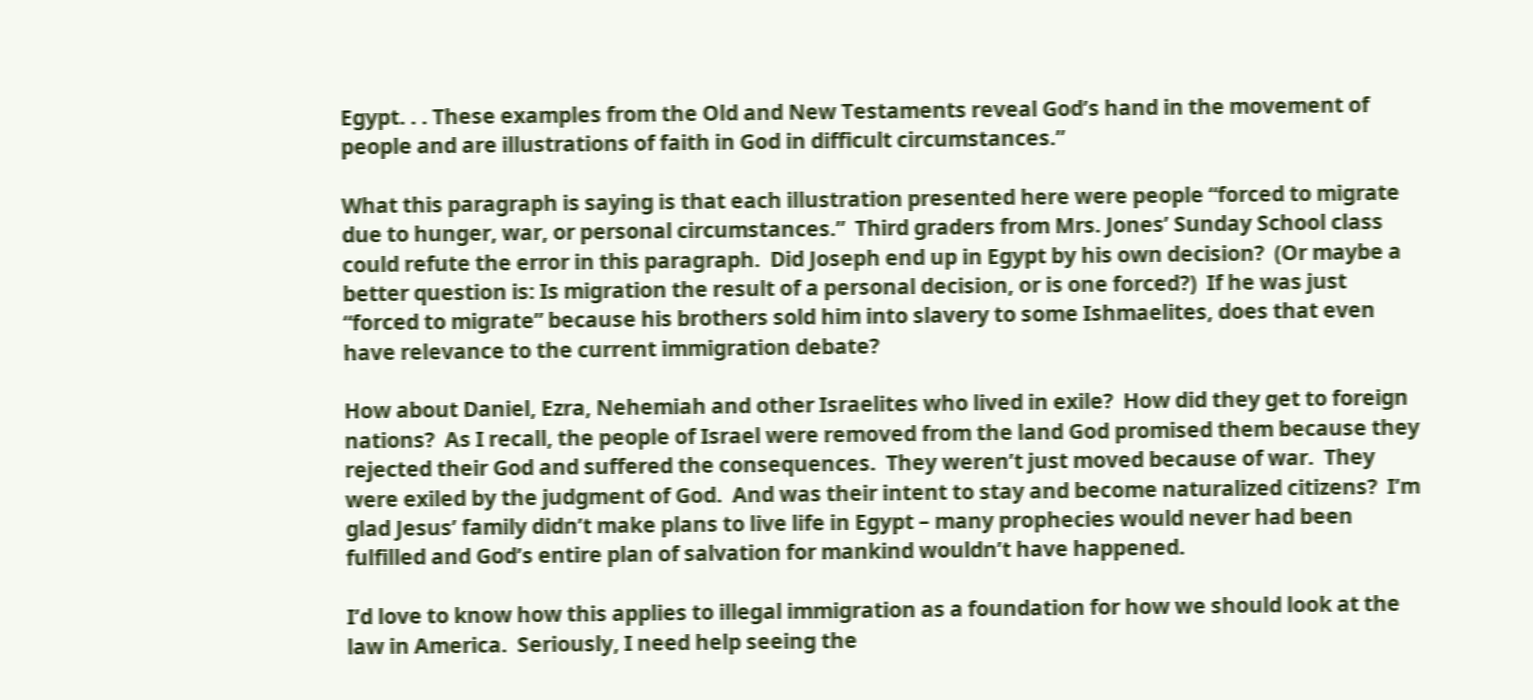Egypt. . . These examples from the Old and New Testaments reveal God’s hand in the movement of people and are illustrations of faith in God in difficult circumstances.”

What this paragraph is saying is that each illustration presented here were people “forced to migrate due to hunger, war, or personal circumstances.”  Third graders from Mrs. Jones’ Sunday School class could refute the error in this paragraph.  Did Joseph end up in Egypt by his own decision?  (Or maybe a better question is: Is migration the result of a personal decision, or is one forced?)  If he was just “forced to migrate” because his brothers sold him into slavery to some Ishmaelites, does that even have relevance to the current immigration debate?

How about Daniel, Ezra, Nehemiah and other Israelites who lived in exile?  How did they get to foreign nations?  As I recall, the people of Israel were removed from the land God promised them because they rejected their God and suffered the consequences.  They weren’t just moved because of war.  They were exiled by the judgment of God.  And was their intent to stay and become naturalized citizens?  I’m glad Jesus’ family didn’t make plans to live life in Egypt – many prophecies would never had been fulfilled and God’s entire plan of salvation for mankind wouldn’t have happened.

I’d love to know how this applies to illegal immigration as a foundation for how we should look at the law in America.  Seriously, I need help seeing the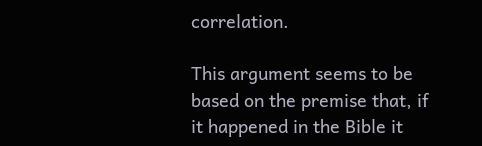correlation.

This argument seems to be based on the premise that, if it happened in the Bible it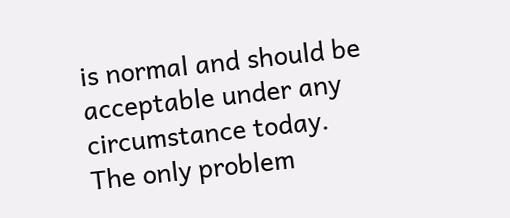is normal and should be acceptable under any circumstance today.  The only problem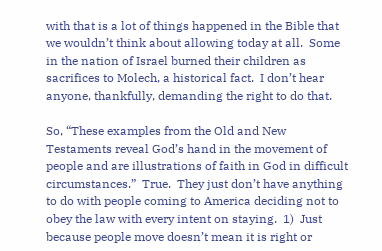with that is a lot of things happened in the Bible that we wouldn’t think about allowing today at all.  Some in the nation of Israel burned their children as sacrifices to Molech, a historical fact.  I don’t hear anyone, thankfully, demanding the right to do that.

So, “These examples from the Old and New Testaments reveal God’s hand in the movement of people and are illustrations of faith in God in difficult circumstances.”  True.  They just don’t have anything to do with people coming to America deciding not to obey the law with every intent on staying.  1)  Just because people move doesn’t mean it is right or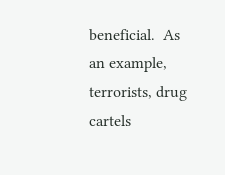beneficial.  As an example, terrorists, drug cartels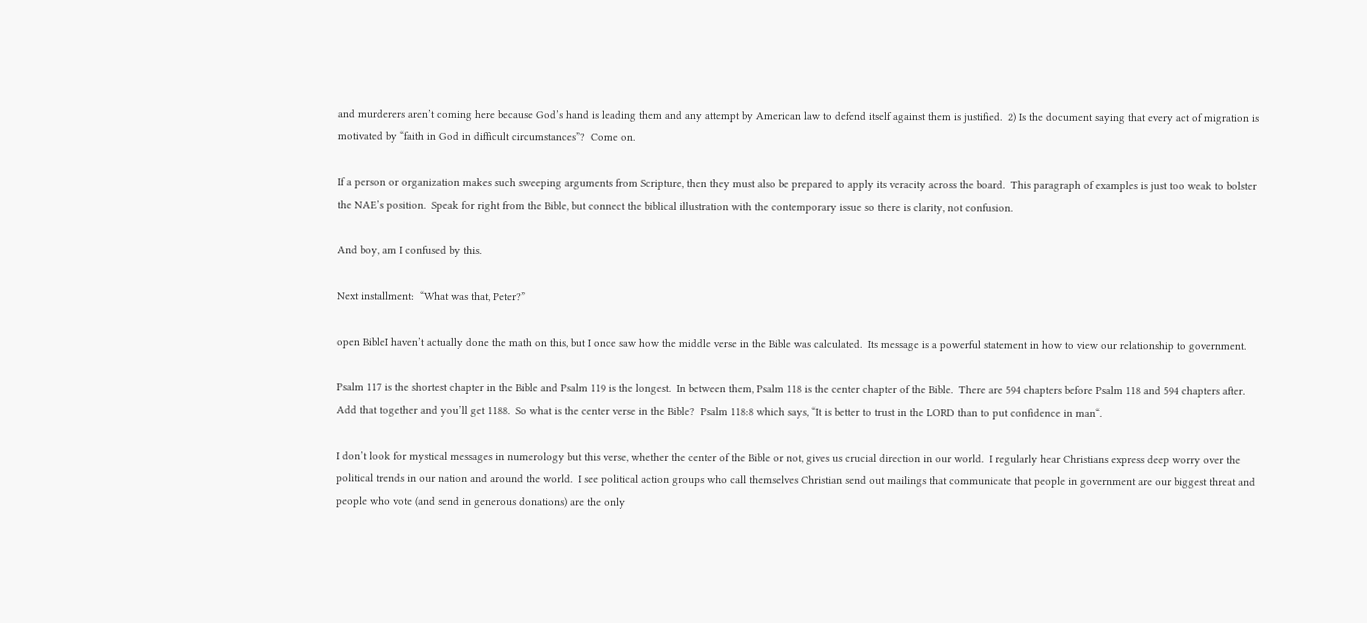and murderers aren’t coming here because God’s hand is leading them and any attempt by American law to defend itself against them is justified.  2) Is the document saying that every act of migration is motivated by “faith in God in difficult circumstances”?  Come on.

If a person or organization makes such sweeping arguments from Scripture, then they must also be prepared to apply its veracity across the board.  This paragraph of examples is just too weak to bolster the NAE’s position.  Speak for right from the Bible, but connect the biblical illustration with the contemporary issue so there is clarity, not confusion.

And boy, am I confused by this.

Next installment:  “What was that, Peter?”

open BibleI haven’t actually done the math on this, but I once saw how the middle verse in the Bible was calculated.  Its message is a powerful statement in how to view our relationship to government.

Psalm 117 is the shortest chapter in the Bible and Psalm 119 is the longest.  In between them, Psalm 118 is the center chapter of the Bible.  There are 594 chapters before Psalm 118 and 594 chapters after.  Add that together and you’ll get 1188.  So what is the center verse in the Bible?  Psalm 118:8 which says, “It is better to trust in the LORD than to put confidence in man“.

I don’t look for mystical messages in numerology but this verse, whether the center of the Bible or not, gives us crucial direction in our world.  I regularly hear Christians express deep worry over the political trends in our nation and around the world.  I see political action groups who call themselves Christian send out mailings that communicate that people in government are our biggest threat and people who vote (and send in generous donations) are the only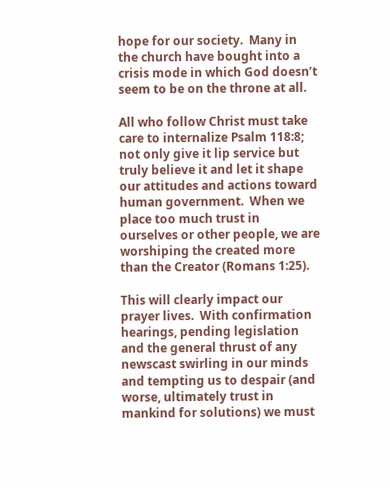hope for our society.  Many in the church have bought into a crisis mode in which God doesn’t seem to be on the throne at all.

All who follow Christ must take care to internalize Psalm 118:8; not only give it lip service but truly believe it and let it shape our attitudes and actions toward human government.  When we place too much trust in ourselves or other people, we are worshiping the created more than the Creator (Romans 1:25).

This will clearly impact our prayer lives.  With confirmation hearings, pending legislation and the general thrust of any newscast swirling in our minds and tempting us to despair (and worse, ultimately trust in mankind for solutions) we must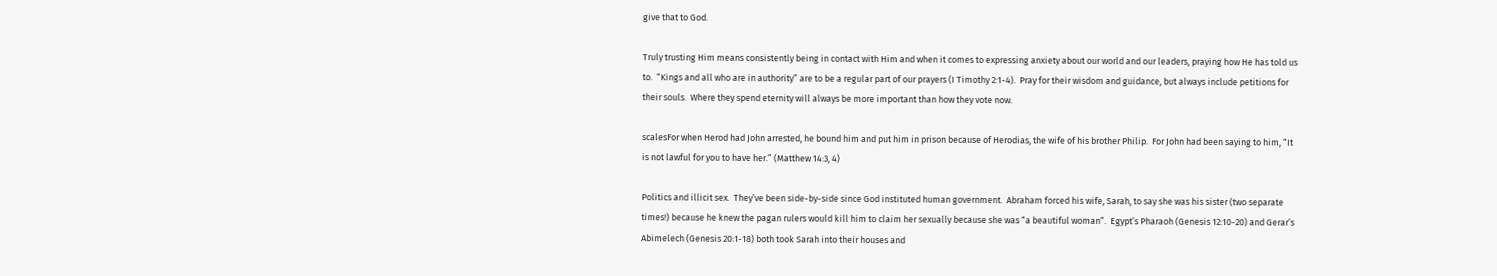give that to God.

Truly trusting Him means consistently being in contact with Him and when it comes to expressing anxiety about our world and our leaders, praying how He has told us to.  “Kings and all who are in authority” are to be a regular part of our prayers (I Timothy 2:1-4).  Pray for their wisdom and guidance, but always include petitions for their souls.  Where they spend eternity will always be more important than how they vote now.

scalesFor when Herod had John arrested, he bound him and put him in prison because of Herodias, the wife of his brother Philip.  For John had been saying to him, “It is not lawful for you to have her.” (Matthew 14:3, 4)

Politics and illicit sex.  They’ve been side-by-side since God instituted human government.  Abraham forced his wife, Sarah, to say she was his sister (two separate times!) because he knew the pagan rulers would kill him to claim her sexually because she was “a beautiful woman”.  Egypt’s Pharaoh (Genesis 12:10-20) and Gerar’s Abimelech (Genesis 20:1-18) both took Sarah into their houses and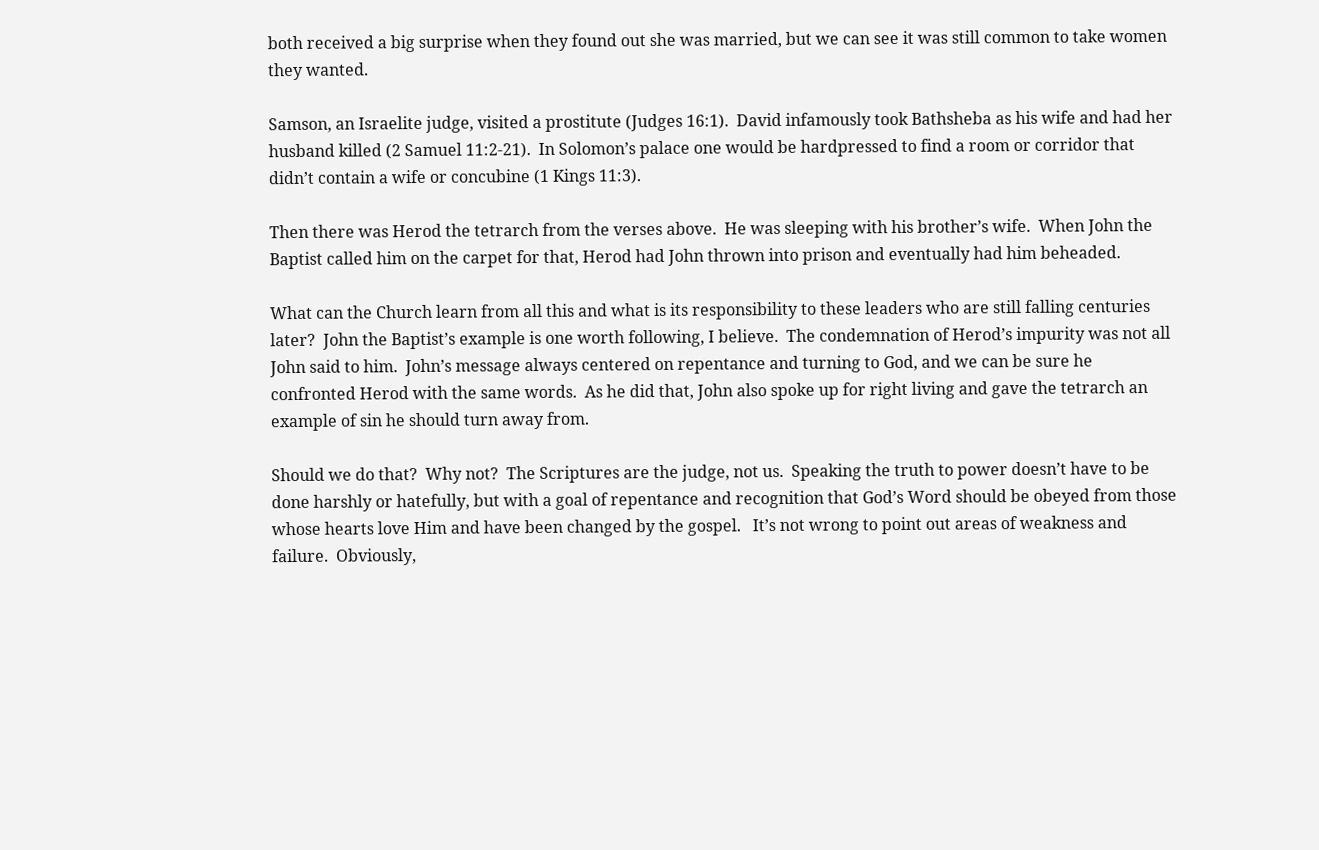both received a big surprise when they found out she was married, but we can see it was still common to take women they wanted.

Samson, an Israelite judge, visited a prostitute (Judges 16:1).  David infamously took Bathsheba as his wife and had her husband killed (2 Samuel 11:2-21).  In Solomon’s palace one would be hardpressed to find a room or corridor that didn’t contain a wife or concubine (1 Kings 11:3).

Then there was Herod the tetrarch from the verses above.  He was sleeping with his brother’s wife.  When John the Baptist called him on the carpet for that, Herod had John thrown into prison and eventually had him beheaded.

What can the Church learn from all this and what is its responsibility to these leaders who are still falling centuries later?  John the Baptist’s example is one worth following, I believe.  The condemnation of Herod’s impurity was not all John said to him.  John’s message always centered on repentance and turning to God, and we can be sure he confronted Herod with the same words.  As he did that, John also spoke up for right living and gave the tetrarch an example of sin he should turn away from.

Should we do that?  Why not?  The Scriptures are the judge, not us.  Speaking the truth to power doesn’t have to be done harshly or hatefully, but with a goal of repentance and recognition that God’s Word should be obeyed from those whose hearts love Him and have been changed by the gospel.   It’s not wrong to point out areas of weakness and failure.  Obviously,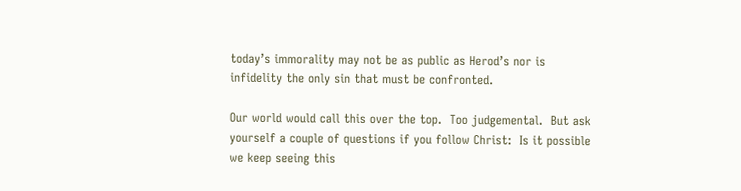today’s immorality may not be as public as Herod’s nor is infidelity the only sin that must be confronted.

Our world would call this over the top.  Too judgemental.  But ask yourself a couple of questions if you follow Christ:  Is it possible we keep seeing this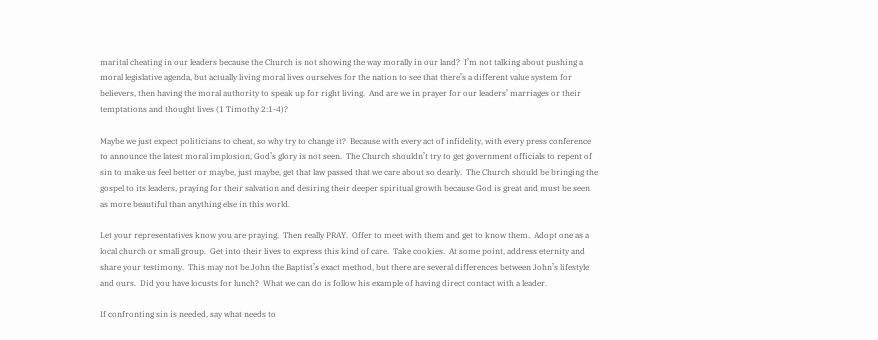marital cheating in our leaders because the Church is not showing the way morally in our land?  I’m not talking about pushing a moral legislative agenda, but actually living moral lives ourselves for the nation to see that there’s a different value system for believers, then having the moral authority to speak up for right living.  And are we in prayer for our leaders’ marriages or their temptations and thought lives (1 Timothy 2:1-4)?

Maybe we just expect politicians to cheat, so why try to change it?  Because with every act of infidelity, with every press conference to announce the latest moral implosion, God’s glory is not seen.  The Church shouldn’t try to get government officials to repent of sin to make us feel better or maybe, just maybe, get that law passed that we care about so dearly.  The Church should be bringing the gospel to its leaders, praying for their salvation and desiring their deeper spiritual growth because God is great and must be seen as more beautiful than anything else in this world.

Let your representatives know you are praying.  Then really PRAY.  Offer to meet with them and get to know them.  Adopt one as a local church or small group.  Get into their lives to express this kind of care.  Take cookies.  At some point, address eternity and share your testimony.  This may not be John the Baptist’s exact method, but there are several differences between John’s lifestyle and ours.  Did you have locusts for lunch?  What we can do is follow his example of having direct contact with a leader.

If confronting sin is needed, say what needs to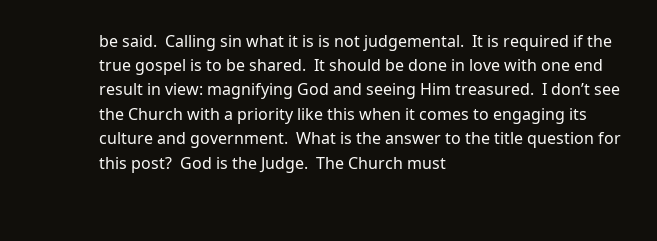be said.  Calling sin what it is is not judgemental.  It is required if the true gospel is to be shared.  It should be done in love with one end result in view: magnifying God and seeing Him treasured.  I don’t see the Church with a priority like this when it comes to engaging its culture and government.  What is the answer to the title question for this post?  God is the Judge.  The Church must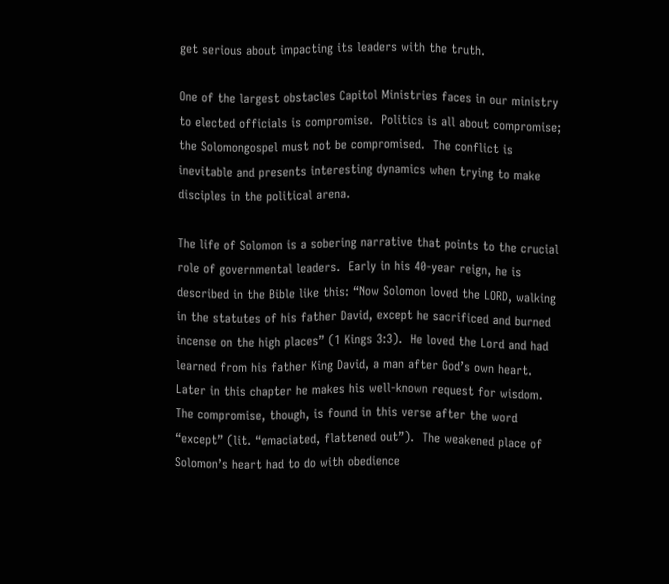get serious about impacting its leaders with the truth.

One of the largest obstacles Capitol Ministries faces in our ministry to elected officials is compromise.  Politics is all about compromise; the Solomongospel must not be compromised.  The conflict is inevitable and presents interesting dynamics when trying to make disciples in the political arena.

The life of Solomon is a sobering narrative that points to the crucial role of governmental leaders.  Early in his 40-year reign, he is described in the Bible like this: “Now Solomon loved the LORD, walking in the statutes of his father David, except he sacrificed and burned incense on the high places” (1 Kings 3:3).  He loved the Lord and had learned from his father King David, a man after God’s own heart.  Later in this chapter he makes his well-known request for wisdom.  The compromise, though, is found in this verse after the word “except” (lit. “emaciated, flattened out”).  The weakened place of Solomon’s heart had to do with obedience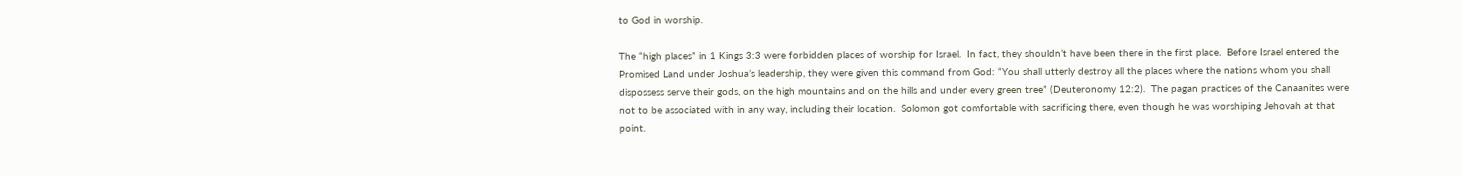to God in worship.

The “high places” in 1 Kings 3:3 were forbidden places of worship for Israel.  In fact, they shouldn’t have been there in the first place.  Before Israel entered the Promised Land under Joshua’s leadership, they were given this command from God: “You shall utterly destroy all the places where the nations whom you shall dispossess serve their gods, on the high mountains and on the hills and under every green tree” (Deuteronomy 12:2).  The pagan practices of the Canaanites were not to be associated with in any way, including their location.  Solomon got comfortable with sacrificing there, even though he was worshiping Jehovah at that point.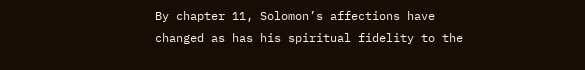By chapter 11, Solomon’s affections have changed as has his spiritual fidelity to the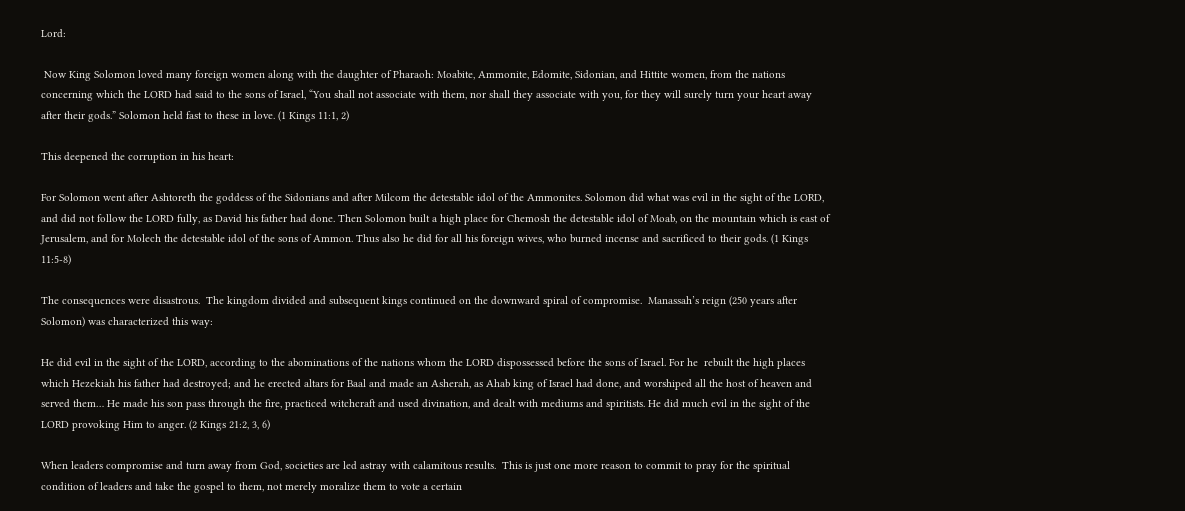Lord:

 Now King Solomon loved many foreign women along with the daughter of Pharaoh: Moabite, Ammonite, Edomite, Sidonian, and Hittite women, from the nations concerning which the LORD had said to the sons of Israel, “You shall not associate with them, nor shall they associate with you, for they will surely turn your heart away after their gods.” Solomon held fast to these in love. (1 Kings 11:1, 2)

This deepened the corruption in his heart:

For Solomon went after Ashtoreth the goddess of the Sidonians and after Milcom the detestable idol of the Ammonites. Solomon did what was evil in the sight of the LORD, and did not follow the LORD fully, as David his father had done. Then Solomon built a high place for Chemosh the detestable idol of Moab, on the mountain which is east of Jerusalem, and for Molech the detestable idol of the sons of Ammon. Thus also he did for all his foreign wives, who burned incense and sacrificed to their gods. (1 Kings 11:5-8)

The consequences were disastrous.  The kingdom divided and subsequent kings continued on the downward spiral of compromise.  Manassah’s reign (250 years after Solomon) was characterized this way:

He did evil in the sight of the LORD, according to the abominations of the nations whom the LORD dispossessed before the sons of Israel. For he  rebuilt the high places which Hezekiah his father had destroyed; and he erected altars for Baal and made an Asherah, as Ahab king of Israel had done, and worshiped all the host of heaven and served them… He made his son pass through the fire, practiced witchcraft and used divination, and dealt with mediums and spiritists. He did much evil in the sight of the LORD provoking Him to anger. (2 Kings 21:2, 3, 6)

When leaders compromise and turn away from God, societies are led astray with calamitous results.  This is just one more reason to commit to pray for the spiritual condition of leaders and take the gospel to them, not merely moralize them to vote a certain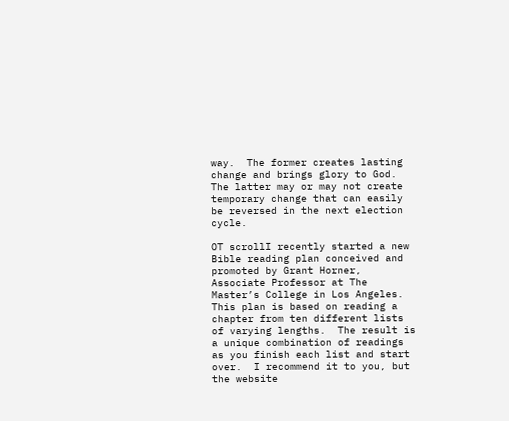way.  The former creates lasting change and brings glory to God.  The latter may or may not create temporary change that can easily be reversed in the next election cycle.

OT scrollI recently started a new Bible reading plan conceived and promoted by Grant Horner, Associate Professor at The Master’s College in Los Angeles.  This plan is based on reading a chapter from ten different lists of varying lengths.  The result is a unique combination of readings as you finish each list and start over.  I recommend it to you, but the website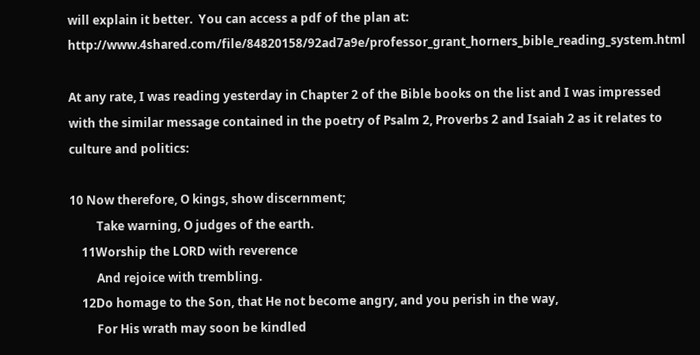will explain it better.  You can access a pdf of the plan at: http://www.4shared.com/file/84820158/92ad7a9e/professor_grant_horners_bible_reading_system.html

At any rate, I was reading yesterday in Chapter 2 of the Bible books on the list and I was impressed with the similar message contained in the poetry of Psalm 2, Proverbs 2 and Isaiah 2 as it relates to culture and politics:

10 Now therefore, O kings, show discernment;
         Take warning, O judges of the earth.
    11Worship the LORD with reverence
         And rejoice with trembling.
    12Do homage to the Son, that He not become angry, and you perish in the way,
         For His wrath may soon be kindled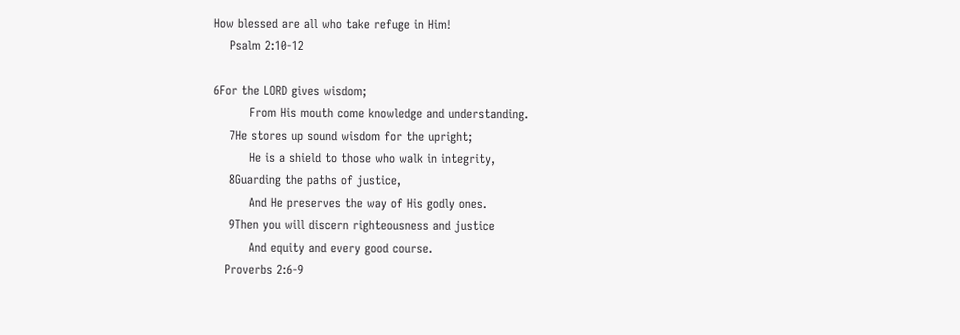How blessed are all who take refuge in Him!
    Psalm 2:10-12

6For the LORD gives wisdom;
         From His mouth come knowledge and understanding.
    7He stores up sound wisdom for the upright;
         He is a shield to those who walk in integrity,
    8Guarding the paths of justice,
         And He preserves the way of His godly ones.
    9Then you will discern righteousness and justice
         And equity and every good course.
   Proverbs 2:6-9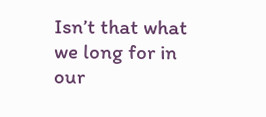Isn’t that what we long for in our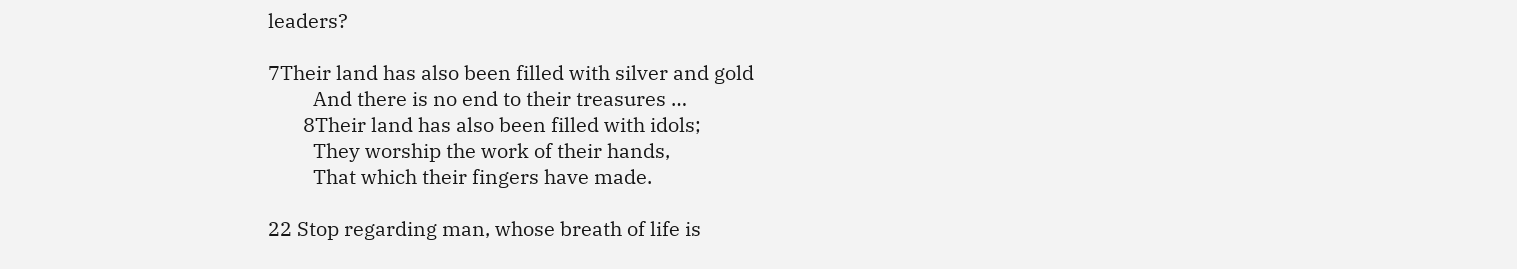leaders?

7Their land has also been filled with silver and gold
         And there is no end to their treasures …
       8Their land has also been filled with idols;
         They worship the work of their hands,
         That which their fingers have made.

22 Stop regarding man, whose breath of life is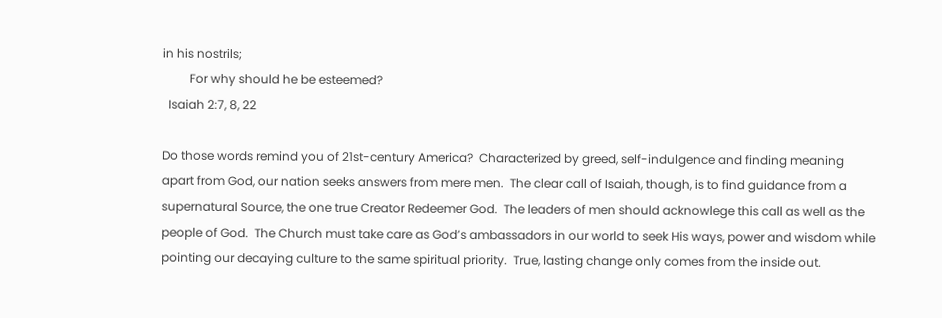in his nostrils;
         For why should he be esteemed?
  Isaiah 2:7, 8, 22

Do those words remind you of 21st-century America?  Characterized by greed, self-indulgence and finding meaning apart from God, our nation seeks answers from mere men.  The clear call of Isaiah, though, is to find guidance from a supernatural Source, the one true Creator Redeemer God.  The leaders of men should acknowlege this call as well as the people of God.  The Church must take care as God’s ambassadors in our world to seek His ways, power and wisdom while pointing our decaying culture to the same spiritual priority.  True, lasting change only comes from the inside out.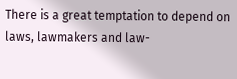There is a great temptation to depend on laws, lawmakers and law-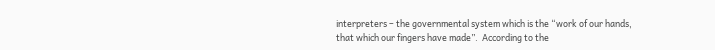interpreters – the governmental system which is the “work of our hands, that which our fingers have made”.  According to the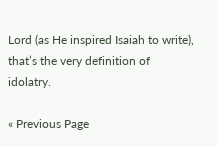Lord (as He inspired Isaiah to write), that’s the very definition of idolatry.

« Previous Page